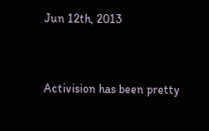Jun 12th, 2013


Activision has been pretty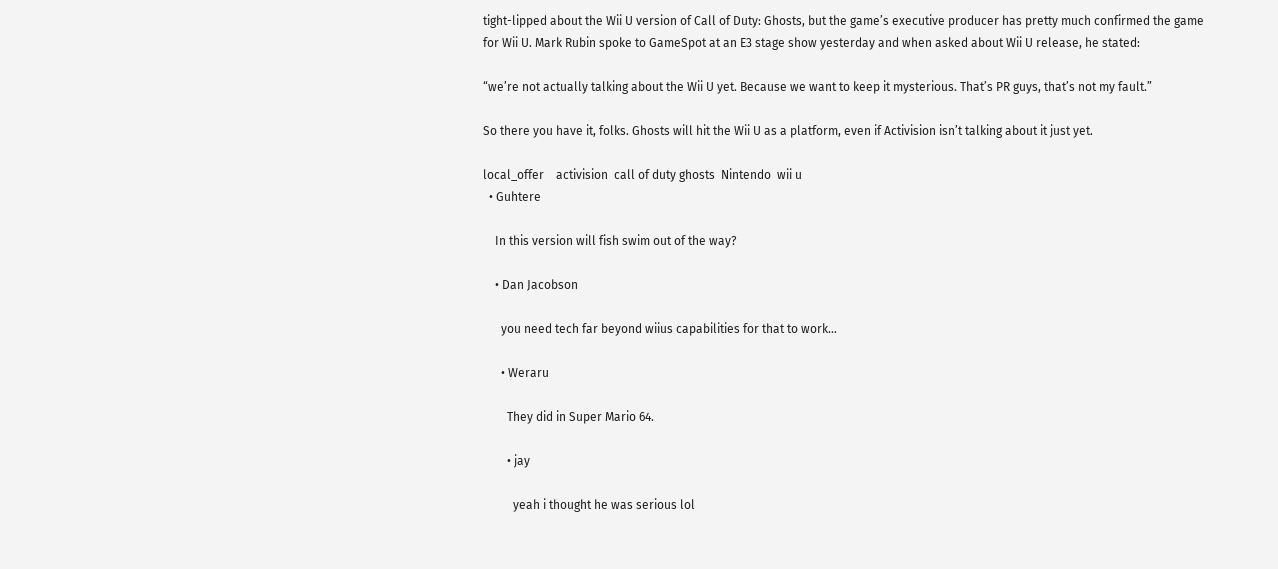tight-lipped about the Wii U version of Call of Duty: Ghosts, but the game’s executive producer has pretty much confirmed the game for Wii U. Mark Rubin spoke to GameSpot at an E3 stage show yesterday and when asked about Wii U release, he stated:

“we’re not actually talking about the Wii U yet. Because we want to keep it mysterious. That’s PR guys, that’s not my fault.”

So there you have it, folks. Ghosts will hit the Wii U as a platform, even if Activision isn’t talking about it just yet.

local_offer    activision  call of duty ghosts  Nintendo  wii u
  • Guhtere

    In this version will fish swim out of the way?

    • Dan Jacobson

      you need tech far beyond wiius capabilities for that to work…

      • Weraru

        They did in Super Mario 64.

        • jay

          yeah i thought he was serious lol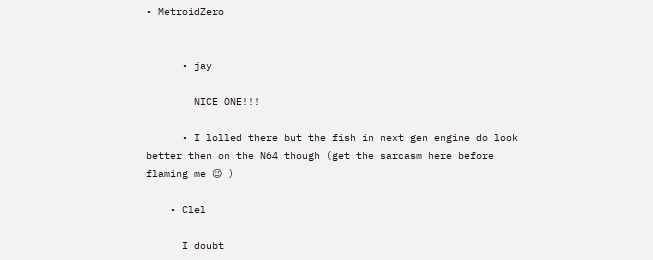• MetroidZero


      • jay

        NICE ONE!!!

      • I lolled there but the fish in next gen engine do look better then on the N64 though (get the sarcasm here before flaming me 😉 )

    • Clel

      I doubt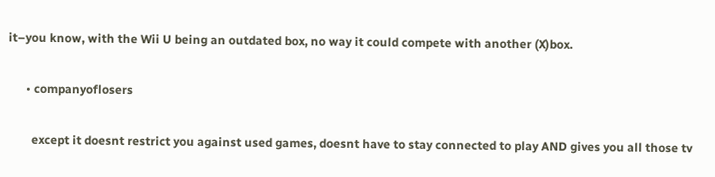it–you know, with the Wii U being an outdated box, no way it could compete with another (X)box.

      • companyoflosers

        except it doesnt restrict you against used games, doesnt have to stay connected to play AND gives you all those tv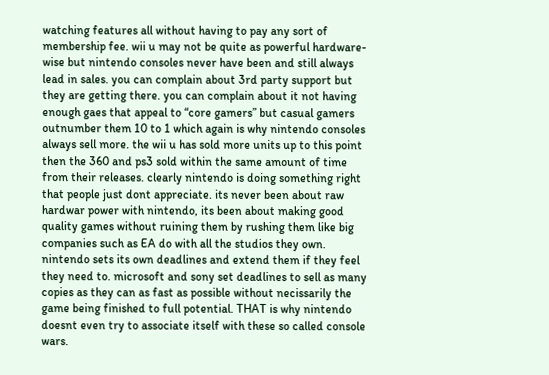watching features all without having to pay any sort of membership fee. wii u may not be quite as powerful hardware-wise but nintendo consoles never have been and still always lead in sales. you can complain about 3rd party support but they are getting there. you can complain about it not having enough gaes that appeal to “core gamers” but casual gamers outnumber them 10 to 1 which again is why nintendo consoles always sell more. the wii u has sold more units up to this point then the 360 and ps3 sold within the same amount of time from their releases. clearly nintendo is doing something right that people just dont appreciate. its never been about raw hardwar power with nintendo, its been about making good quality games without ruining them by rushing them like big companies such as EA do with all the studios they own. nintendo sets its own deadlines and extend them if they feel they need to. microsoft and sony set deadlines to sell as many copies as they can as fast as possible without necissarily the game being finished to full potential. THAT is why nintendo doesnt even try to associate itself with these so called console wars.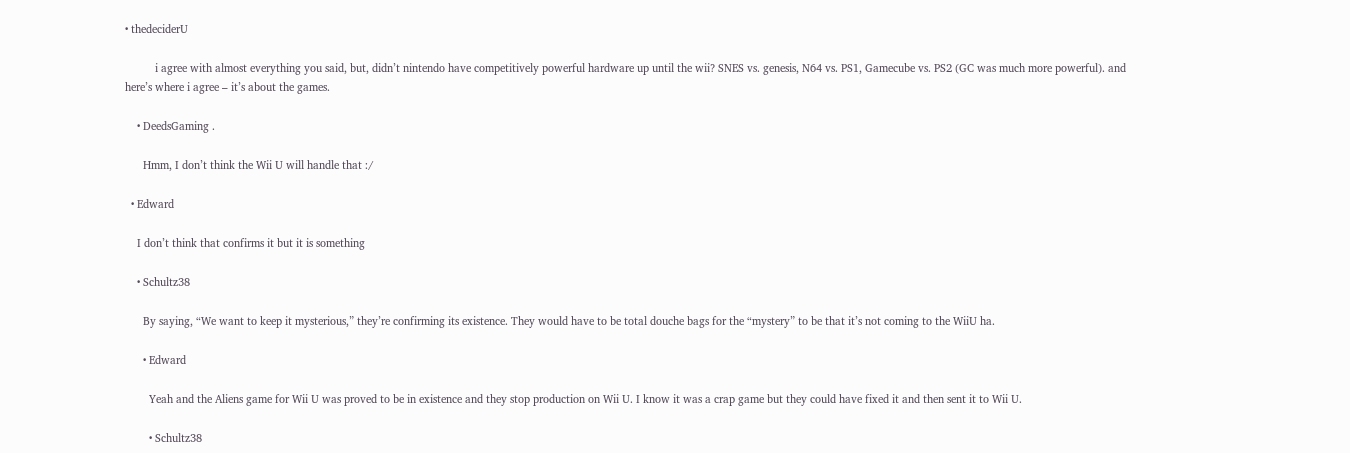• thedeciderU

          i agree with almost everything you said, but, didn’t nintendo have competitively powerful hardware up until the wii? SNES vs. genesis, N64 vs. PS1, Gamecube vs. PS2 (GC was much more powerful). and here’s where i agree – it’s about the games.

    • DeedsGaming .

      Hmm, I don’t think the Wii U will handle that :/

  • Edward

    I don’t think that confirms it but it is something

    • Schultz38

      By saying, “We want to keep it mysterious,” they’re confirming its existence. They would have to be total douche bags for the “mystery” to be that it’s not coming to the WiiU ha.

      • Edward

        Yeah and the Aliens game for Wii U was proved to be in existence and they stop production on Wii U. I know it was a crap game but they could have fixed it and then sent it to Wii U.

        • Schultz38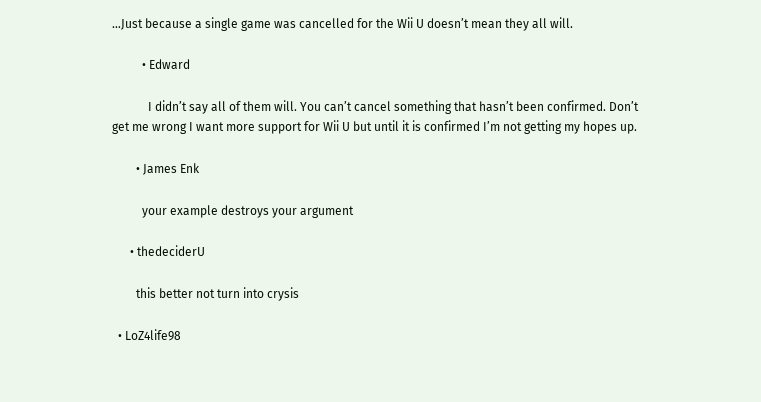…Just because a single game was cancelled for the Wii U doesn’t mean they all will.

          • Edward

            I didn’t say all of them will. You can’t cancel something that hasn’t been confirmed. Don’t get me wrong I want more support for Wii U but until it is confirmed I’m not getting my hopes up.

        • James Enk

          your example destroys your argument

      • thedeciderU

        this better not turn into crysis

  • LoZ4life98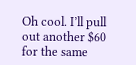Oh cool. I’ll pull out another $60 for the same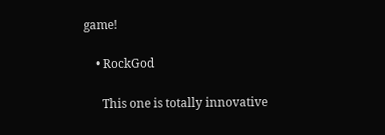game!

    • RockGod

      This one is totally innovative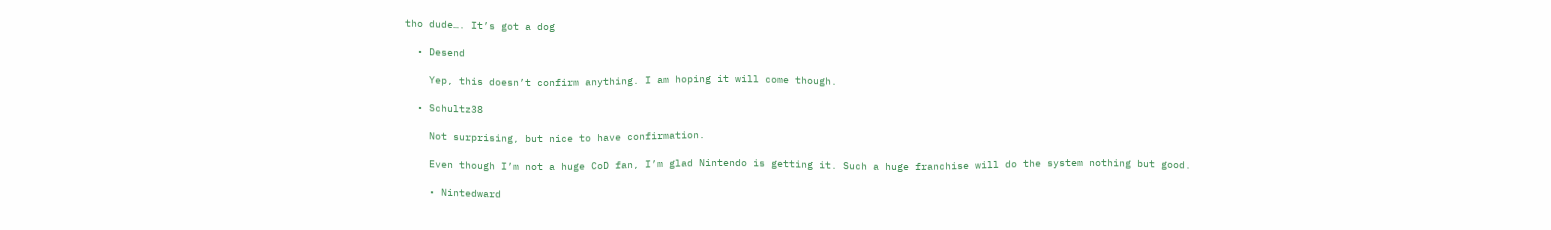tho dude…. It’s got a dog

  • Desend

    Yep, this doesn’t confirm anything. I am hoping it will come though.

  • Schultz38

    Not surprising, but nice to have confirmation.

    Even though I’m not a huge CoD fan, I’m glad Nintendo is getting it. Such a huge franchise will do the system nothing but good.

    • Nintedward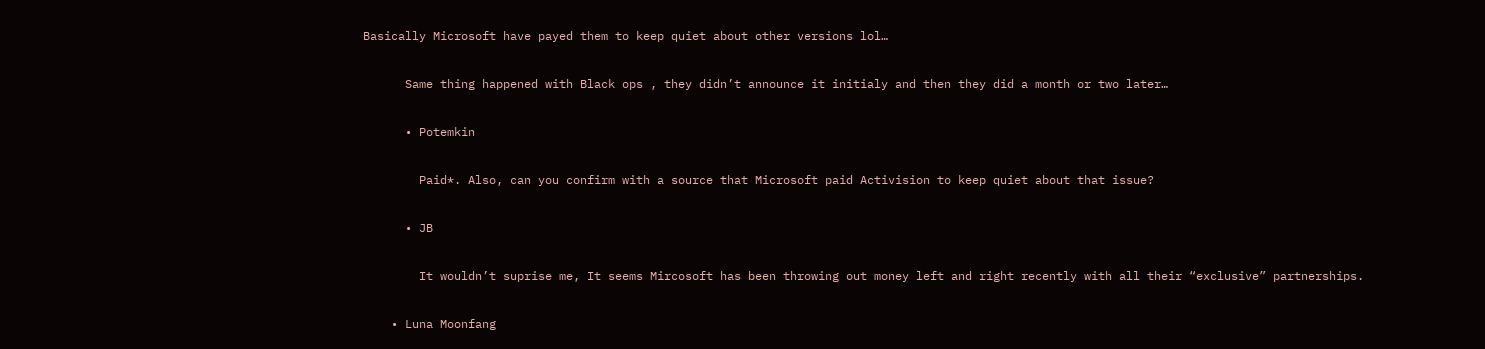Basically Microsoft have payed them to keep quiet about other versions lol…

      Same thing happened with Black ops , they didn’t announce it initialy and then they did a month or two later…

      • Potemkin

        Paid*. Also, can you confirm with a source that Microsoft paid Activision to keep quiet about that issue?

      • JB

        It wouldn’t suprise me, It seems Mircosoft has been throwing out money left and right recently with all their “exclusive” partnerships.

    • Luna Moonfang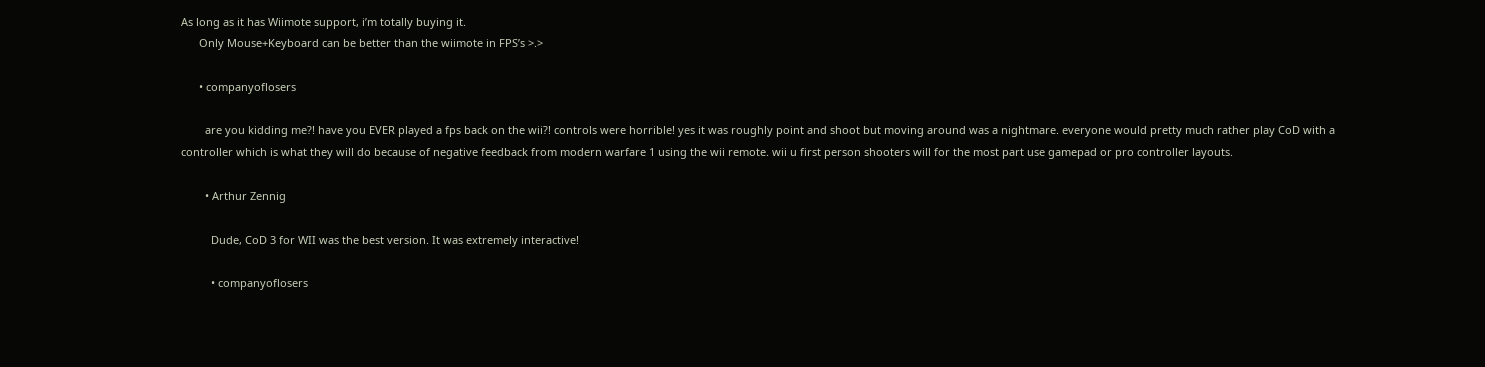As long as it has Wiimote support, i’m totally buying it.
      Only Mouse+Keyboard can be better than the wiimote in FPS’s >.>

      • companyoflosers

        are you kidding me?! have you EVER played a fps back on the wii?! controls were horrible! yes it was roughly point and shoot but moving around was a nightmare. everyone would pretty much rather play CoD with a controller which is what they will do because of negative feedback from modern warfare 1 using the wii remote. wii u first person shooters will for the most part use gamepad or pro controller layouts.

        • Arthur Zennig

          Dude, CoD 3 for WII was the best version. It was extremely interactive!

          • companyoflosers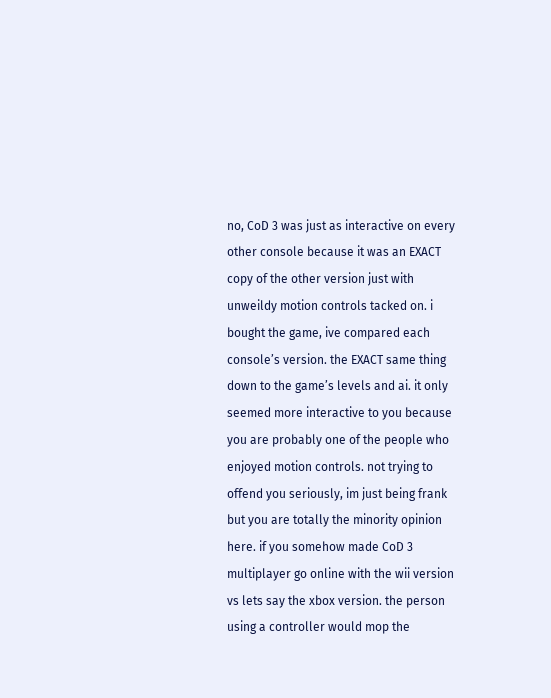no, CoD 3 was just as interactive on every other console because it was an EXACT copy of the other version just with unweildy motion controls tacked on. i bought the game, ive compared each console’s version. the EXACT same thing down to the game’s levels and ai. it only seemed more interactive to you because you are probably one of the people who enjoyed motion controls. not trying to offend you seriously, im just being frank but you are totally the minority opinion here. if you somehow made CoD 3 multiplayer go online with the wii version vs lets say the xbox version. the person using a controller would mop the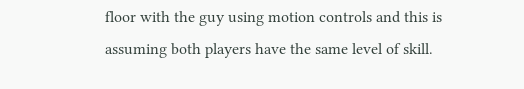floor with the guy using motion controls and this is assuming both players have the same level of skill.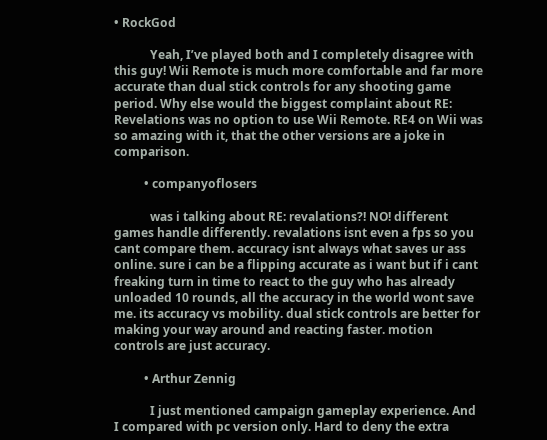• RockGod

            Yeah, I’ve played both and I completely disagree with this guy! Wii Remote is much more comfortable and far more accurate than dual stick controls for any shooting game period. Why else would the biggest complaint about RE: Revelations was no option to use Wii Remote. RE4 on Wii was so amazing with it, that the other versions are a joke in comparison.

          • companyoflosers

            was i talking about RE: revalations?! NO! different games handle differently. revalations isnt even a fps so you cant compare them. accuracy isnt always what saves ur ass online. sure i can be a flipping accurate as i want but if i cant freaking turn in time to react to the guy who has already unloaded 10 rounds, all the accuracy in the world wont save me. its accuracy vs mobility. dual stick controls are better for making your way around and reacting faster. motion controls are just accuracy.

          • Arthur Zennig

            I just mentioned campaign gameplay experience. And I compared with pc version only. Hard to deny the extra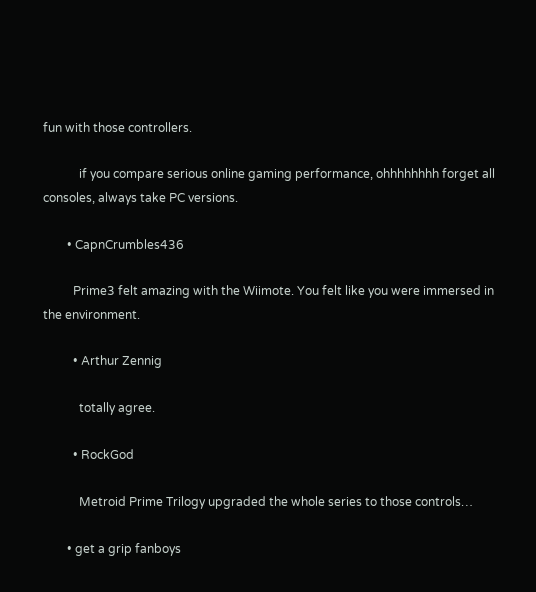fun with those controllers.

            if you compare serious online gaming performance, ohhhhhhhh forget all consoles, always take PC versions.

        • CapnCrumbles436

          Prime3 felt amazing with the Wiimote. You felt like you were immersed in the environment.

          • Arthur Zennig

            totally agree.

          • RockGod

            Metroid Prime Trilogy upgraded the whole series to those controls…

        • get a grip fanboys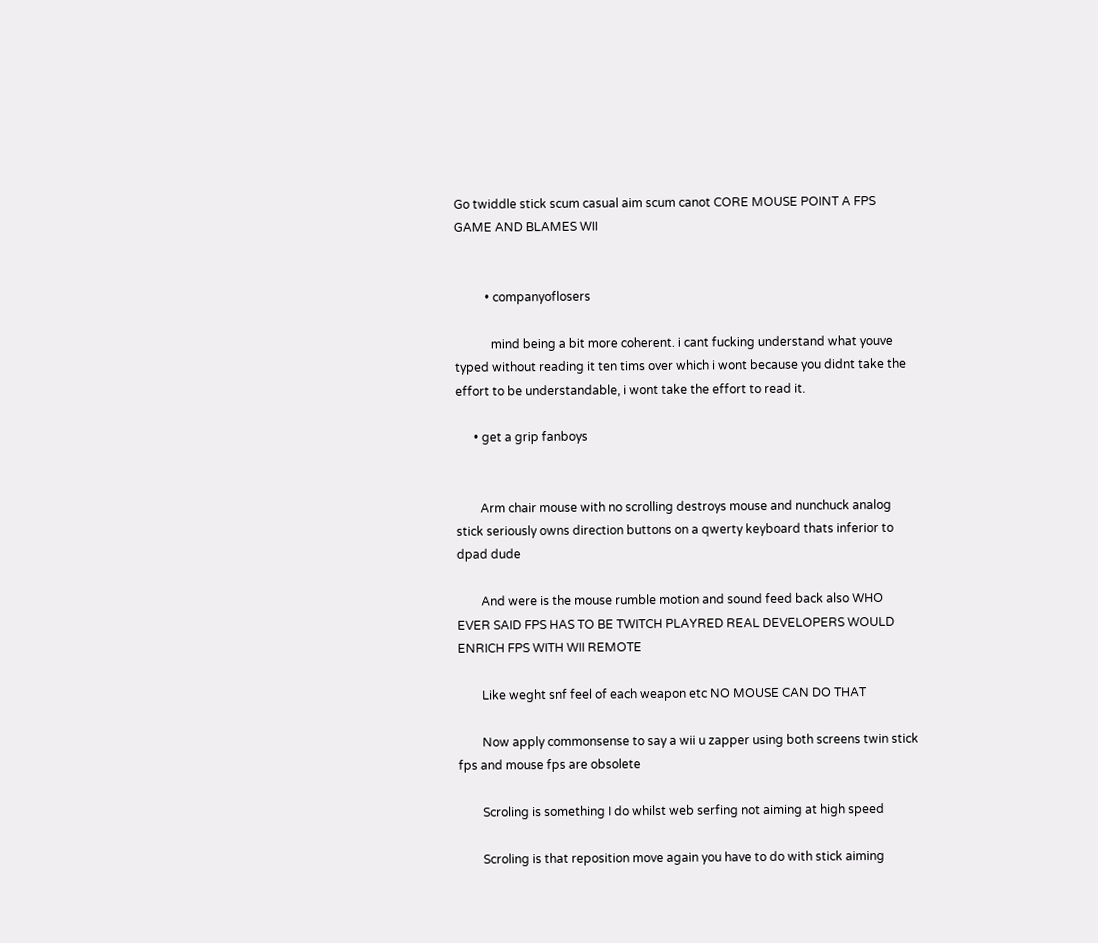Go twiddle stick scum casual aim scum canot CORE MOUSE POINT A FPS GAME AND BLAMES WII


          • companyoflosers

            mind being a bit more coherent. i cant fucking understand what youve typed without reading it ten tims over which i wont because you didnt take the effort to be understandable, i wont take the effort to read it.

      • get a grip fanboys


        Arm chair mouse with no scrolling destroys mouse and nunchuck analog stick seriously owns direction buttons on a qwerty keyboard thats inferior to dpad dude

        And were is the mouse rumble motion and sound feed back also WHO EVER SAID FPS HAS TO BE TWITCH PLAYRED REAL DEVELOPERS WOULD ENRICH FPS WITH WII REMOTE

        Like weght snf feel of each weapon etc NO MOUSE CAN DO THAT

        Now apply commonsense to say a wii u zapper using both screens twin stick fps and mouse fps are obsolete

        Scroling is something I do whilst web serfing not aiming at high speed

        Scroling is that reposition move again you have to do with stick aiming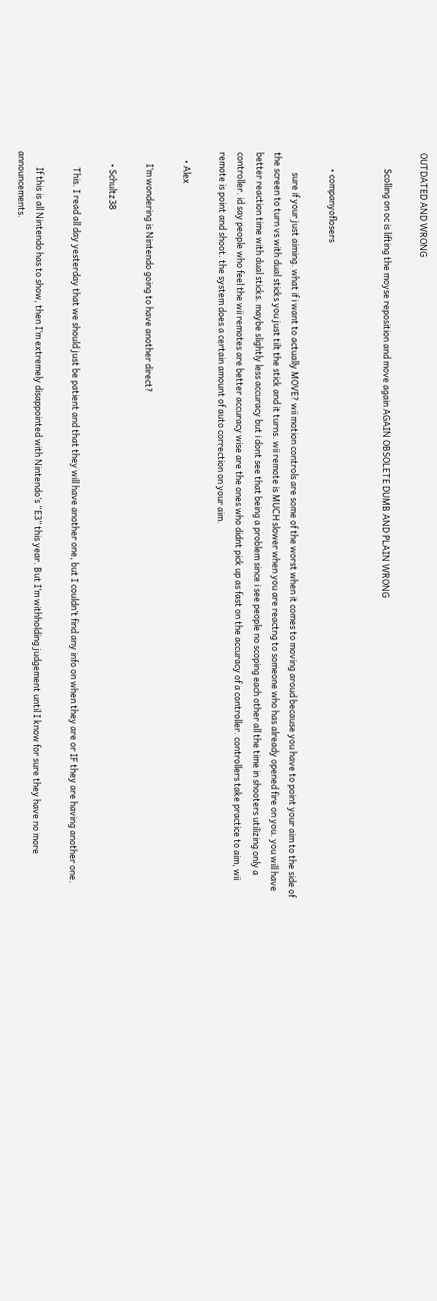OUTDATED AND WRONG

        Scolling on oc is lifting the moyse reposition and move again AGAIN OBSOLETE DUMB AND PLAIN WRONG


        • companyoflosers

          sure if your just aiming. what if i want to actually MOVE? wii motion controls are some of the worst when it comes to moving aroud because you have to point your aim to the side of the screen to turn vs with dual sticks you just tilt the stick and it turns. wii remote is MUCH slower when you are reactng to someone who has already opened fire on you. you will have better reaction time with dual sticks. maybe slightly less accuracy but i dont see that being a problem since i see people no scoping each other all the time in shooters utilizing only a controller. id say people who feel the wii remotes are better accuracy wise are the ones who didnt pick up as fast on the accuracy of a controller. controllers take practice to aim, wii remote is point and shoot. the system does a certain amount of auto correction on your aim.

    • Alex

      I’m wondering is Nintendo going to have another direct?

      • Schultz38

        This. I read all day yesterday that we should just be patient and that they will have another one, but I couldn’t find any info on when they are or IF they are having another one.

        If this is all Nintendo has to show, then I’m extremely disappointed with Nintendo’s “E3” this year. But I’m withholding judgement until I know for sure they have no more announcements.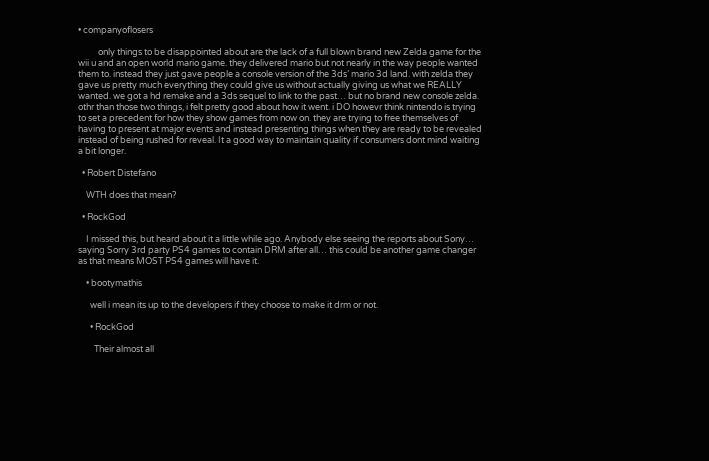• companyoflosers

          only things to be disappointed about are the lack of a full blown brand new Zelda game for the wii u and an open world mario game. they delivered mario but not nearly in the way people wanted them to. instead they just gave people a console version of the 3ds’ mario 3d land. with zelda they gave us pretty much everything they could give us without actually giving us what we REALLY wanted. we got a hd remake and a 3ds sequel to link to the past… but no brand new console zelda. othr than those two things, i felt pretty good about how it went. i DO howevr think nintendo is trying to set a precedent for how they show games from now on. they are trying to free themselves of having to present at major events and instead presenting things when they are ready to be revealed instead of being rushed for reveal. It a good way to maintain quality if consumers dont mind waiting a bit longer.

  • Robert Distefano

    WTH does that mean?

  • RockGod

    I missed this, but heard about it a little while ago. Anybody else seeing the reports about Sony… saying Sorry 3rd party PS4 games to contain DRM after all… this could be another game changer as that means MOST PS4 games will have it.

    • bootymathis

      well i mean its up to the developers if they choose to make it drm or not.

      • RockGod

        Their almost all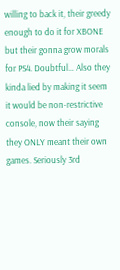willing to back it, their greedy enough to do it for XBONE but their gonna grow morals for PS4. Doubtful… Also they kinda lied by making it seem it would be non-restrictive console, now their saying they ONLY meant their own games. Seriously 3rd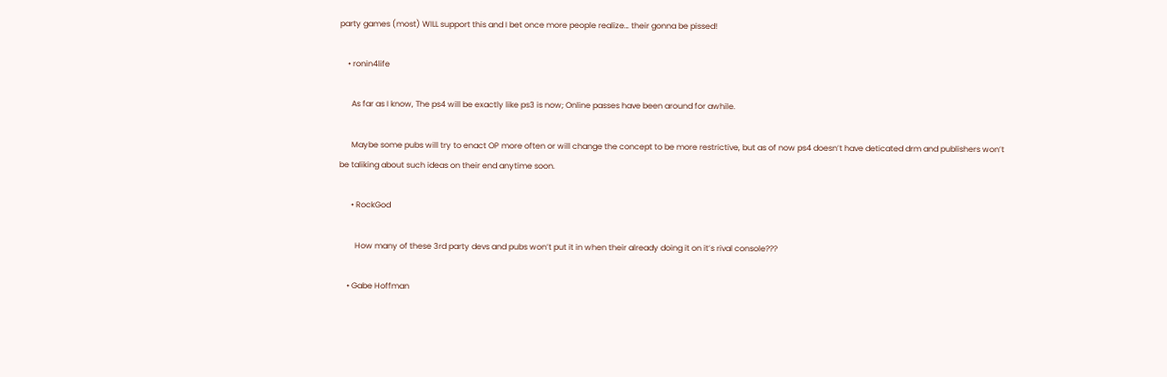party games (most) WILL support this and I bet once more people realize… their gonna be pissed!

    • ronin4life

      As far as I know, The ps4 will be exactly like ps3 is now; Online passes have been around for awhile.

      Maybe some pubs will try to enact OP more often or will change the concept to be more restrictive, but as of now ps4 doesn’t have deticated drm and publishers won’t be taliking about such ideas on their end anytime soon.

      • RockGod

        How many of these 3rd party devs and pubs won’t put it in when their already doing it on it’s rival console???

    • Gabe Hoffman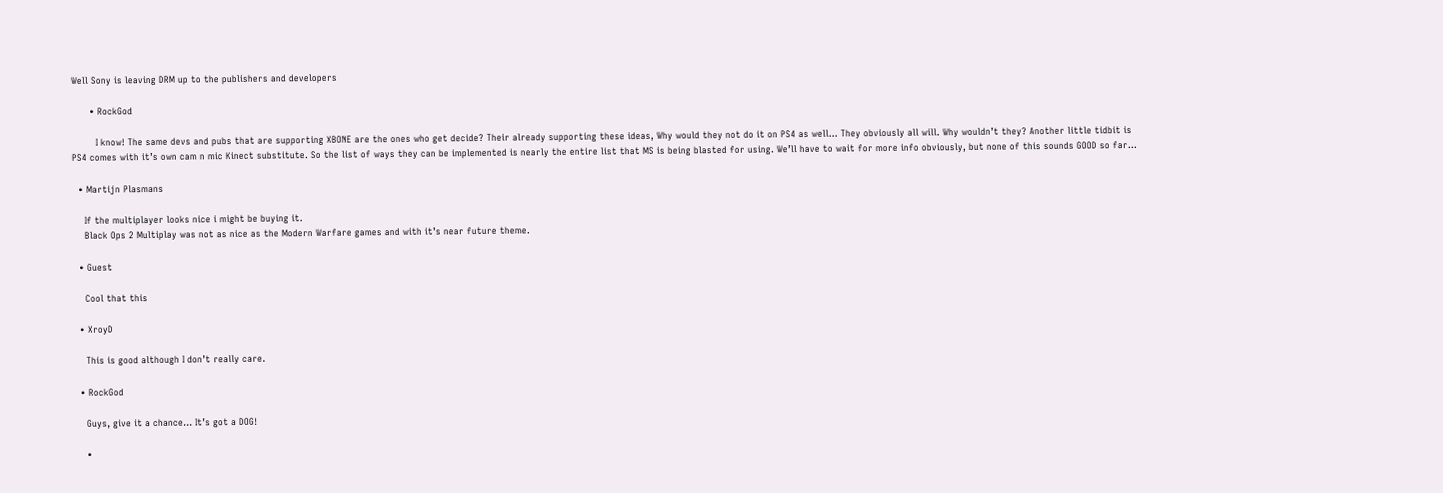Well Sony is leaving DRM up to the publishers and developers

      • RockGod

        I know! The same devs and pubs that are supporting XBONE are the ones who get decide? Their already supporting these ideas, Why would they not do it on PS4 as well… They obviously all will. Why wouldn’t they? Another little tidbit is PS4 comes with it’s own cam n mic Kinect substitute. So the list of ways they can be implemented is nearly the entire list that MS is being blasted for using. We’ll have to wait for more info obviously, but none of this sounds GOOD so far…

  • Martijn Plasmans

    If the multiplayer looks nice i might be buying it.
    Black Ops 2 Multiplay was not as nice as the Modern Warfare games and with it’s near future theme.

  • Guest

    Cool that this

  • XroyD

    This is good although I don’t really care.

  • RockGod

    Guys, give it a chance… It’s got a DOG!

    •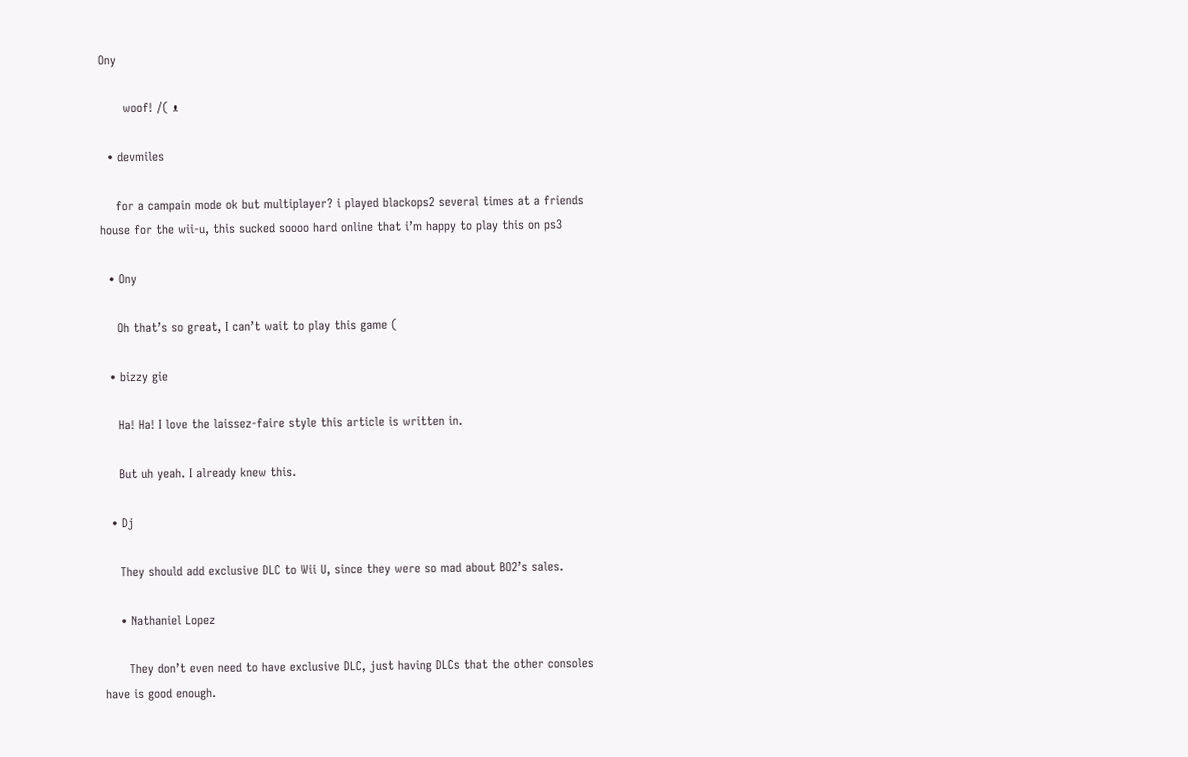Ony

      woof! /( ᴥ

  • devmiles

    for a campain mode ok but multiplayer? i played blackops2 several times at a friends house for the wii-u, this sucked soooo hard online that i’m happy to play this on ps3

  • Ony

    Oh that’s so great, I can’t wait to play this game (

  • bizzy gie

    Ha! Ha! I love the laissez-faire style this article is written in.

    But uh yeah. I already knew this.

  • Dj

    They should add exclusive DLC to Wii U, since they were so mad about BO2’s sales.

    • Nathaniel Lopez

      They don’t even need to have exclusive DLC, just having DLCs that the other consoles have is good enough.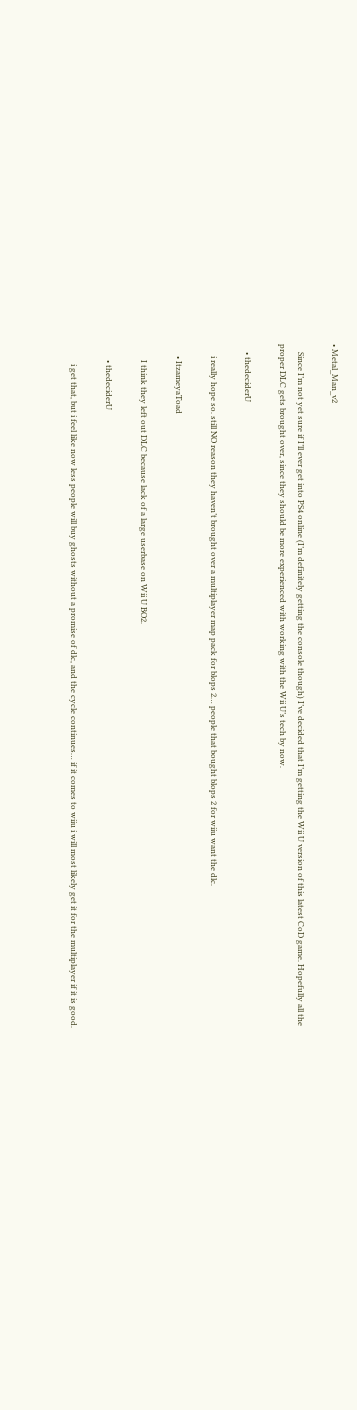• Metal_Man_v2

    Since I’m not yet sure if I’ll ever get into PS4 online (I’m definitely getting the console though) I’ve decided that I’m getting the Wii U version of this latest CoD game. Hopefully all the proper DLC gets brought over, since they should be more experienced with working with the Wii U’s tech by now.

    • thedeciderU

      i really hope so. still NO reason they haven’t brought over a multiplayer map pack for blops 2… people that bought blops 2 for wiiu want the dlc.

      • ItzameyaToad

        I think they left out DLC because lack of a large userbase on Wii U BO2.

        • thedeciderU

          i get that, but i feel like now less people will buy ghosts without a promise of dlc, and the cycle continues… if it comes to wiiu i will most likely get it for the multiplayer if it is good.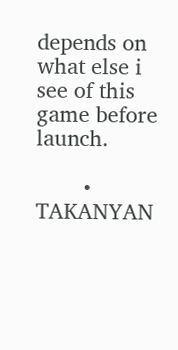depends on what else i see of this game before launch.

        • TAKANYAN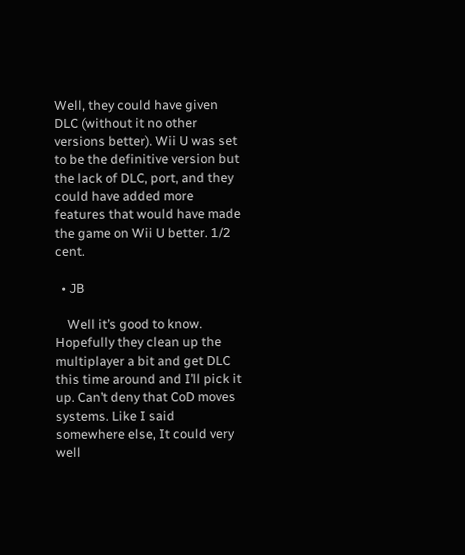Well, they could have given DLC (without it no other versions better). Wii U was set to be the definitive version but the lack of DLC, port, and they could have added more features that would have made the game on Wii U better. 1/2 cent.

  • JB

    Well it’s good to know. Hopefully they clean up the multiplayer a bit and get DLC this time around and I’ll pick it up. Can’t deny that CoD moves systems. Like I said somewhere else, It could very well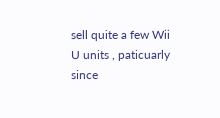sell quite a few Wii U units , paticuarly since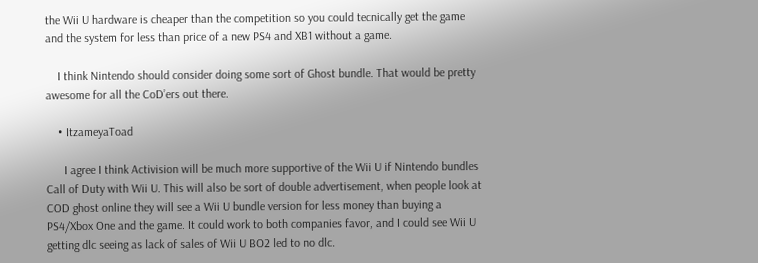the Wii U hardware is cheaper than the competition so you could tecnically get the game and the system for less than price of a new PS4 and XB1 without a game.

    I think Nintendo should consider doing some sort of Ghost bundle. That would be pretty awesome for all the CoD’ers out there.

    • ItzameyaToad

      I agree I think Activision will be much more supportive of the Wii U if Nintendo bundles Call of Duty with Wii U. This will also be sort of double advertisement, when people look at COD ghost online they will see a Wii U bundle version for less money than buying a PS4/Xbox One and the game. It could work to both companies favor, and I could see Wii U getting dlc seeing as lack of sales of Wii U BO2 led to no dlc.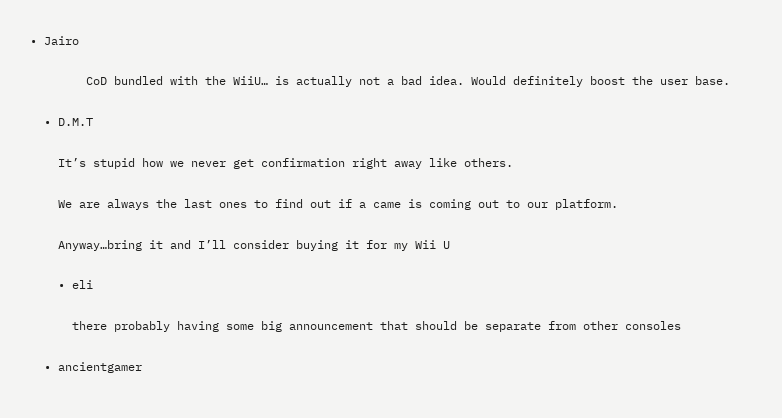• Jairo

        CoD bundled with the WiiU… is actually not a bad idea. Would definitely boost the user base.

  • D.M.T

    It’s stupid how we never get confirmation right away like others.

    We are always the last ones to find out if a came is coming out to our platform.

    Anyway…bring it and I’ll consider buying it for my Wii U

    • eli

      there probably having some big announcement that should be separate from other consoles

  • ancientgamer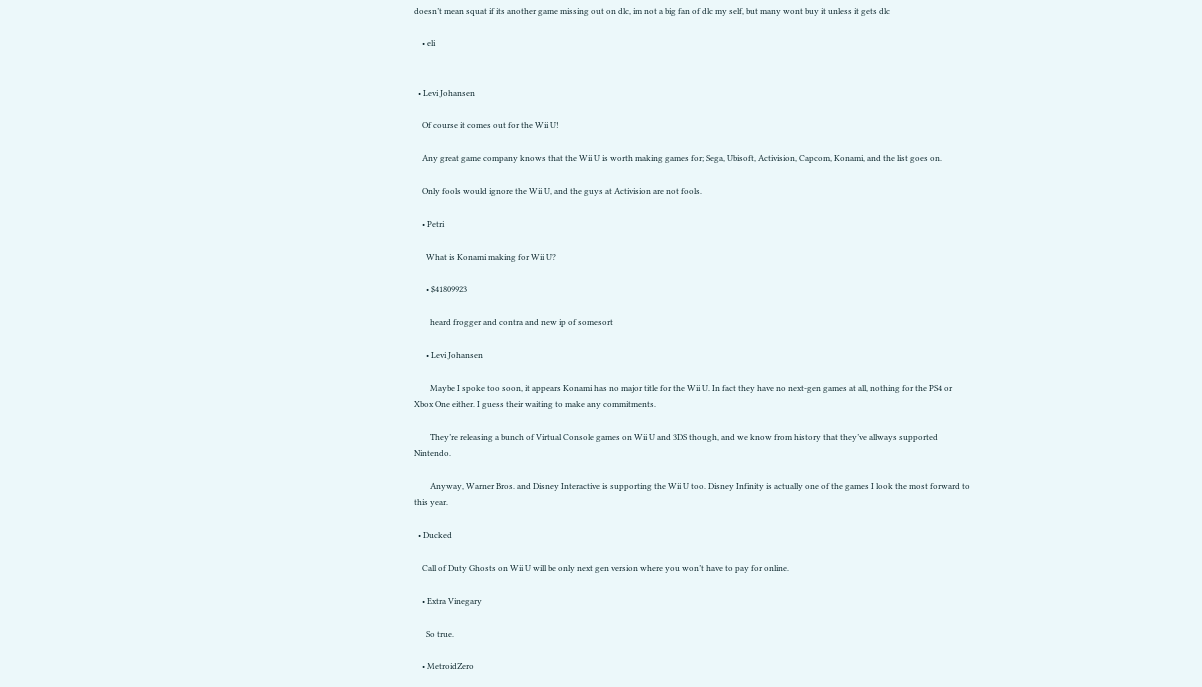doesn’t mean squat if its another game missing out on dlc, im not a big fan of dlc my self, but many wont buy it unless it gets dlc

    • eli


  • Levi Johansen

    Of course it comes out for the Wii U!

    Any great game company knows that the Wii U is worth making games for; Sega, Ubisoft, Activision, Capcom, Konami, and the list goes on.

    Only fools would ignore the Wii U, and the guys at Activision are not fools.

    • Petri

      What is Konami making for Wii U?

      • $41809923

        heard frogger and contra and new ip of somesort

      • Levi Johansen

        Maybe I spoke too soon, it appears Konami has no major title for the Wii U. In fact they have no next-gen games at all, nothing for the PS4 or Xbox One either. I guess their waiting to make any commitments.

        They’re releasing a bunch of Virtual Console games on Wii U and 3DS though, and we know from history that they’ve allways supported Nintendo.

        Anyway, Warner Bros. and Disney Interactive is supporting the Wii U too. Disney Infinity is actually one of the games I look the most forward to this year.

  • Ducked

    Call of Duty Ghosts on Wii U will be only next gen version where you won’t have to pay for online.

    • Extra Vinegary

      So true.

    • MetroidZero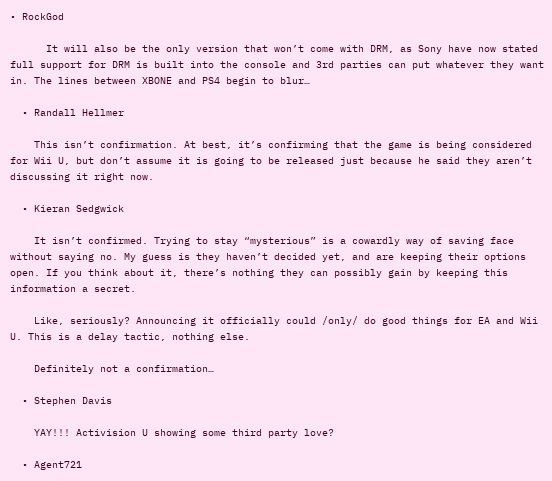• RockGod

      It will also be the only version that won’t come with DRM, as Sony have now stated full support for DRM is built into the console and 3rd parties can put whatever they want in. The lines between XBONE and PS4 begin to blur…

  • Randall Hellmer

    This isn’t confirmation. At best, it’s confirming that the game is being considered for Wii U, but don’t assume it is going to be released just because he said they aren’t discussing it right now.

  • Kieran Sedgwick

    It isn’t confirmed. Trying to stay “mysterious” is a cowardly way of saving face without saying no. My guess is they haven’t decided yet, and are keeping their options open. If you think about it, there’s nothing they can possibly gain by keeping this information a secret.

    Like, seriously? Announcing it officially could /only/ do good things for EA and Wii U. This is a delay tactic, nothing else.

    Definitely not a confirmation…

  • Stephen Davis

    YAY!!! Activision U showing some third party love?

  • Agent721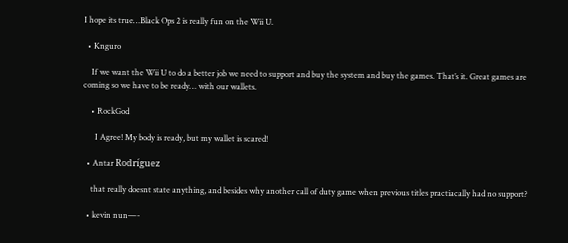I hope its true…Black Ops 2 is really fun on the Wii U.

  • Knguro

    If we want the Wii U to do a better job we need to support and buy the system and buy the games. That’s it. Great games are coming so we have to be ready… with our wallets.

    • RockGod

      I Agree! My body is ready, but my wallet is scared!

  • Antar Rodríguez

    that really doesnt state anything, and besides why another call of duty game when previous titles practiacally had no support?

  • kevin nun—-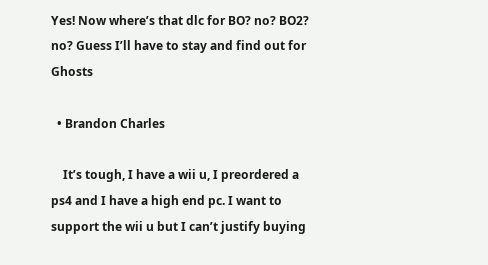Yes! Now where’s that dlc for BO? no? BO2? no? Guess I’ll have to stay and find out for Ghosts

  • Brandon Charles

    It’s tough, I have a wii u, I preordered a ps4 and I have a high end pc. I want to support the wii u but I can’t justify buying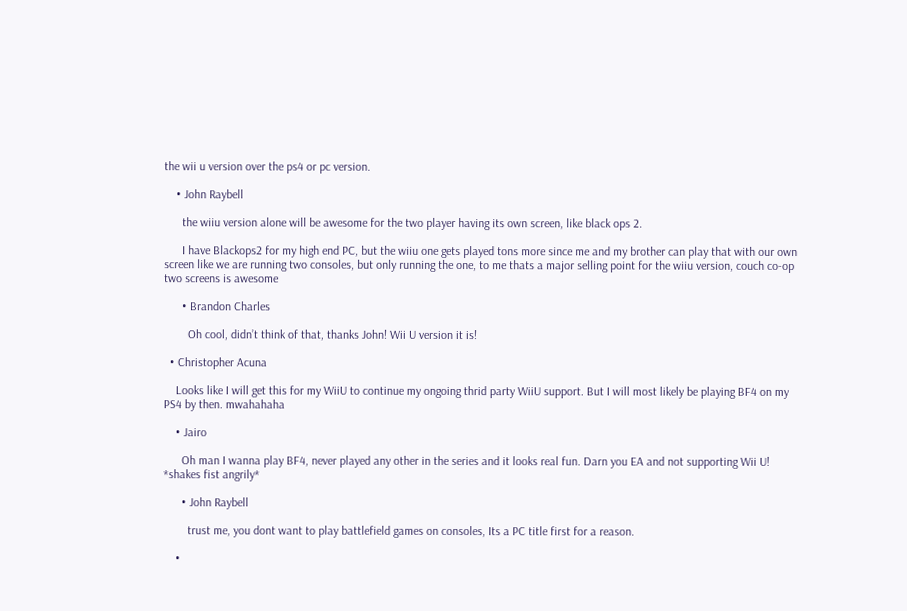the wii u version over the ps4 or pc version.

    • John Raybell

      the wiiu version alone will be awesome for the two player having its own screen, like black ops 2.

      I have Blackops2 for my high end PC, but the wiiu one gets played tons more since me and my brother can play that with our own screen like we are running two consoles, but only running the one, to me thats a major selling point for the wiiu version, couch co-op two screens is awesome

      • Brandon Charles

        Oh cool, didn’t think of that, thanks John! Wii U version it is!

  • Christopher Acuna

    Looks like I will get this for my WiiU to continue my ongoing thrid party WiiU support. But I will most likely be playing BF4 on my PS4 by then. mwahahaha

    • Jairo

      Oh man I wanna play BF4, never played any other in the series and it looks real fun. Darn you EA and not supporting Wii U! *shakes fist angrily*

      • John Raybell

        trust me, you dont want to play battlefield games on consoles, Its a PC title first for a reason.

    •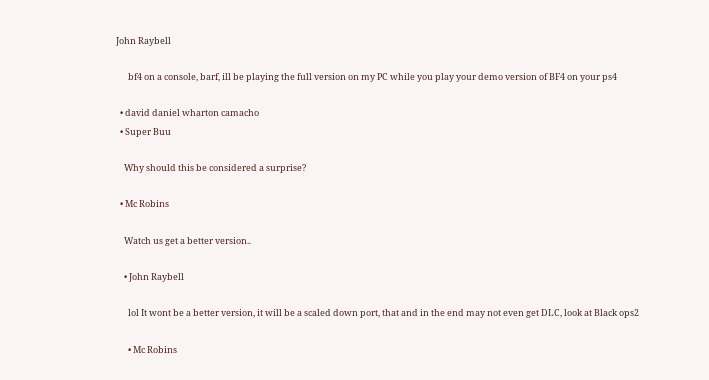John Raybell

      bf4 on a console, barf, ill be playing the full version on my PC while you play your demo version of BF4 on your ps4

  • david daniel wharton camacho
  • Super Buu

    Why should this be considered a surprise?

  • Mc Robins

    Watch us get a better version..

    • John Raybell

      lol It wont be a better version, it will be a scaled down port, that and in the end may not even get DLC, look at Black ops2

      • Mc Robins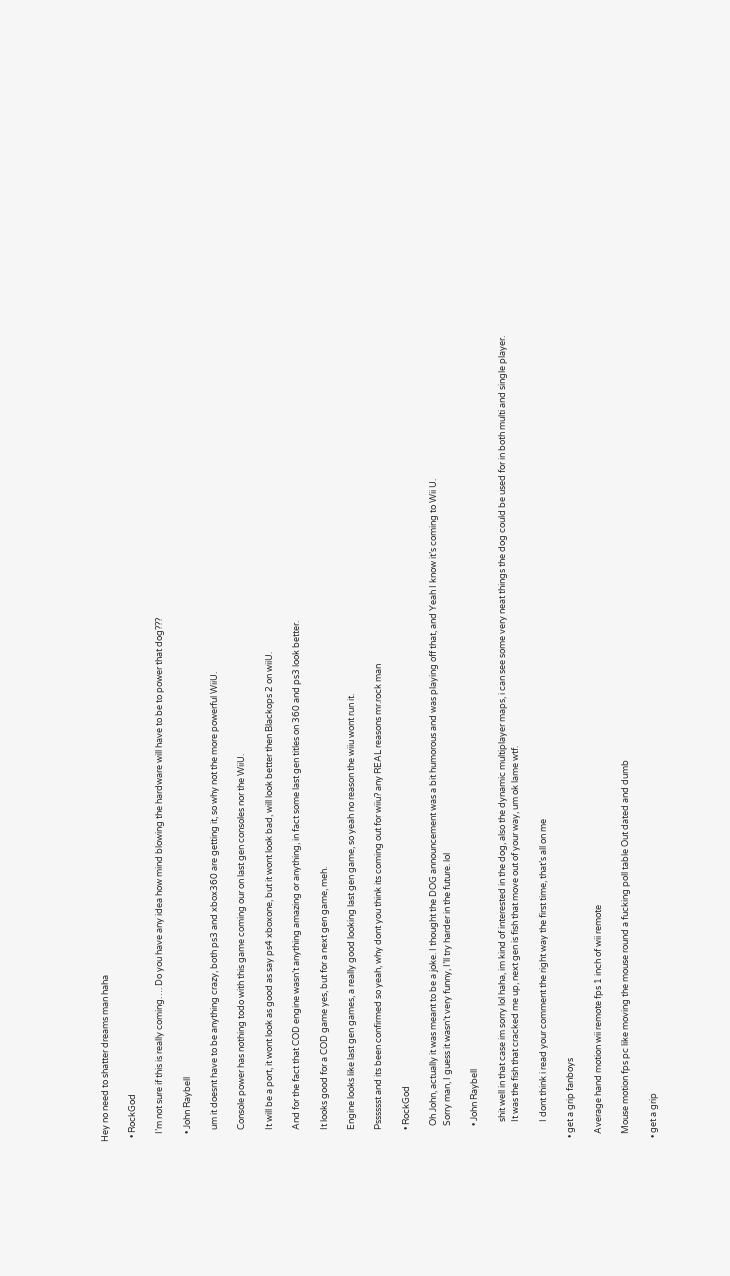Hey no need to shatter dreams man haha

  • RockGod

    I’m not sure if this is really coming…. Do you have any idea how mind blowing the hardware will have to be to power that dog???

    • John Raybell

      um it doesnt have to be anything crazy, both ps3 and xbox360 are getting it, so why not the more powerful WiiU.

      Console power has nothing todo with this game coming our on last gen consoles nor the WiiU.

      It will be a port, it wont look as good as say ps4 xboxone, but it wont look bad, will look better then Blackops 2 on wiiU.

      And for the fact that COD engine wasn’t anything amazing or anything, in fact some last gen titles on 360 and ps3 look better.

      It looks good for a COD game yes, but for a next gen game, meh.

      Engine looks like last gen games, a really good looking last gen game, so yeah no reason the wiiu wont run it.

      Psssssst and its been confirmed so yeah, why dont you think its coming out for wiiu? any REAL reasons mr.rock man

      • RockGod

        Oh John, actually it was meant to be a joke. I thought the DOG announcement was a bit humorous and was playing off that, and Yeah I know it’s coming to Wii U.
        Sorry man, I guess it wasn’t very funny, I’ll try harder in the future. lol

        • John Raybell

          shit well in that case im sorry lol haha, im kind of interested in the dog, also the dynamic multiplayer maps, i can see some very neat things the dog could be used for in both multi and single player.
          It was the fish that cracked me up, next gen is fish that move out of your way, um ok lame wtf.

          I dont think i read your comment the right way the first time, that’s all on me

  • get a grip fanboys

    Average hand motion wii remote fps 1 inch of wii remote

    Mouse motion fps pc like moving the mouse round a fucking poll table Out dated and dumb

  • get a grip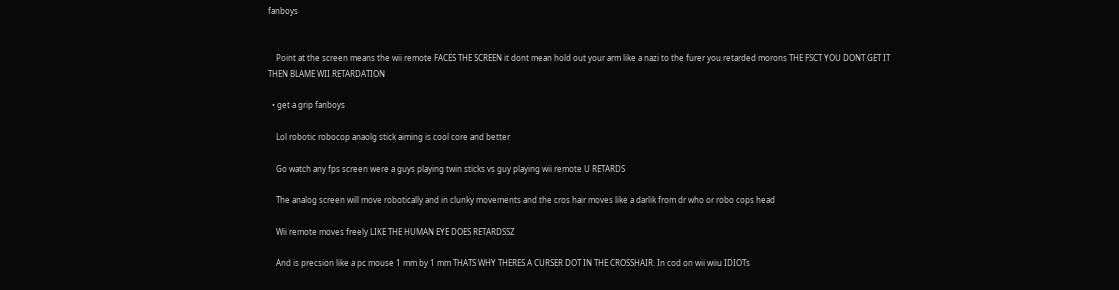fanboys


    Point at the screen means the wii remote FACES THE SCREEN it dont mean hold out your arm like a nazi to the furer you retarded morons THE FSCT YOU DONT GET IT THEN BLAME WII RETARDATION

  • get a grip fanboys

    Lol robotic robocop anaolg stick aiming is cool core and better

    Go watch any fps screen were a guys playing twin sticks vs guy playing wii remote U RETARDS

    The analog screen will move robotically and in clunky movements and the cros hair moves like a darlik from dr who or robo cops head

    Wii remote moves freely LIKE THE HUMAN EYE DOES RETARDSSZ

    And is precsion like a pc mouse 1 mm by 1 mm THATS WHY THERES A CURSER DOT IN THE CROSSHAIR. In cod on wii wiiu IDIOTs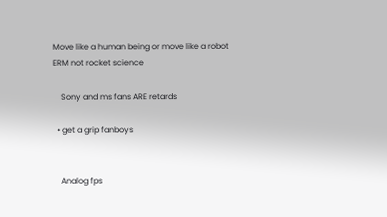Move like a human being or move like a robot ERM not rocket science

    Sony and ms fans ARE retards

  • get a grip fanboys


    Analog fps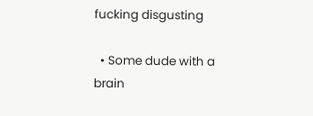fucking disgusting

  • Some dude with a brain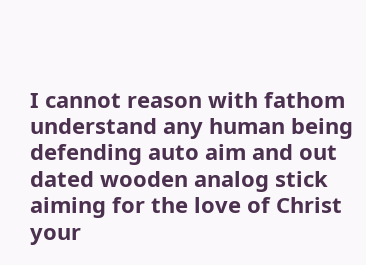I cannot reason with fathom understand any human being defending auto aim and out dated wooden analog stick aiming for the love of Christ your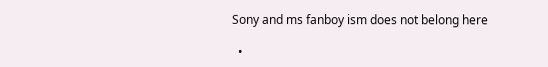Sony and ms fanboy ism does not belong here

  •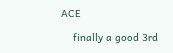ACE

    finally a good 3rd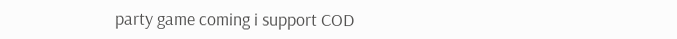party game coming i support COD